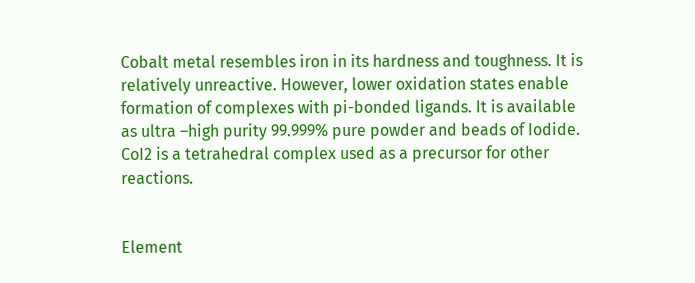Cobalt metal resembles iron in its hardness and toughness. It is relatively unreactive. However, lower oxidation states enable formation of complexes with pi-bonded ligands. It is available as ultra –high purity 99.999% pure powder and beads of Iodide. CoI2 is a tetrahedral complex used as a precursor for other reactions.


Element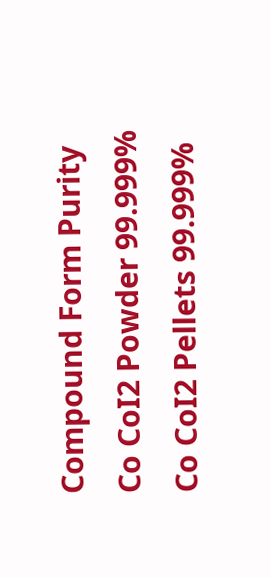Compound Form Purity
Co CoI2 Powder 99.999%
Co CoI2 Pellets 99.999%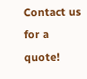Contact us for a quote!